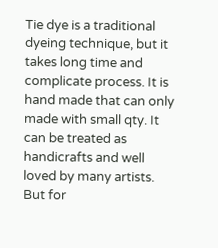Tie dye is a traditional dyeing technique, but it takes long time and complicate process. It is hand made that can only made with small qty. It can be treated as handicrafts and well loved by many artists. But for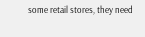some retail stores, they need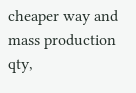cheaper way and mass production qty,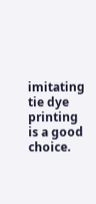imitating tie dye printing is a good choice.